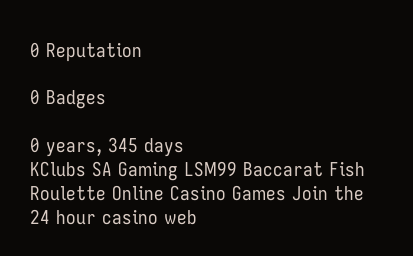0 Reputation

0 Badges

0 years, 345 days
KClubs SA Gaming LSM99 Baccarat Fish Roulette Online Casino Games Join the 24 hour casino web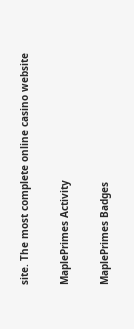site. The most complete online casino website

MaplePrimes Activity

MaplePrimes Badges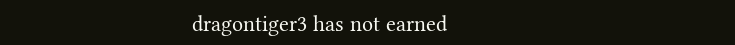dragontiger3 has not earned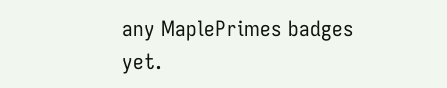any MaplePrimes badges yet.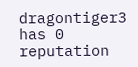dragontiger3 has 0 reputation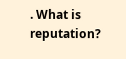. What is reputation?